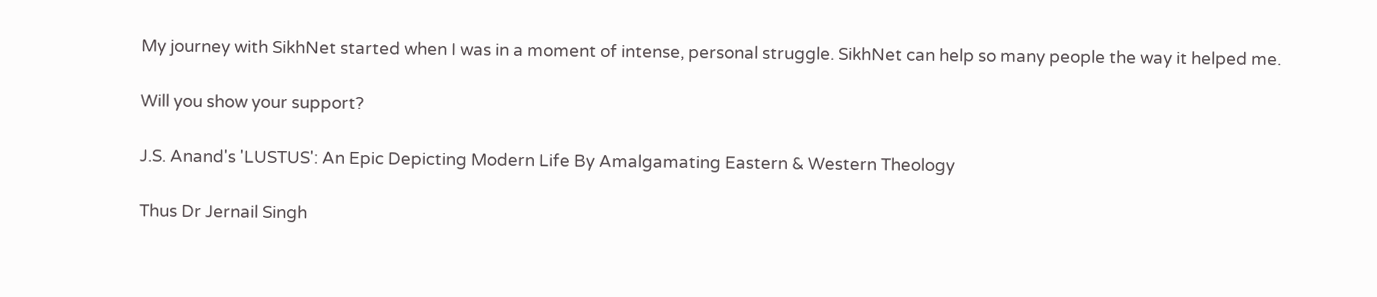My journey with SikhNet started when I was in a moment of intense, personal struggle. SikhNet can help so many people the way it helped me.

Will you show your support?

J.S. Anand's 'LUSTUS': An Epic Depicting Modern Life By Amalgamating Eastern & Western Theology

Thus Dr Jernail Singh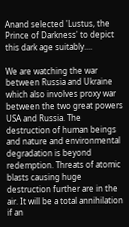Anand selected 'Lustus, the Prince of Darkness' to depict this dark age suitably....

We are watching the war between Russia and Ukraine which also involves proxy war between the two great powers USA and Russia. The destruction of human beings and nature and environmental degradation is beyond redemption. Threats of atomic blasts causing huge destruction further are in the air. It will be a total annihilation if an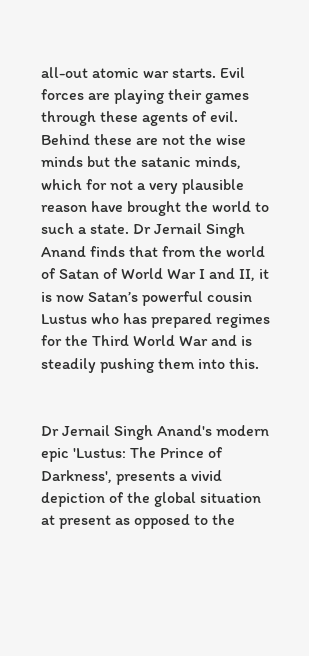all-out atomic war starts. Evil forces are playing their games through these agents of evil. Behind these are not the wise minds but the satanic minds, which for not a very plausible reason have brought the world to such a state. Dr Jernail Singh Anand finds that from the world of Satan of World War I and II, it is now Satan’s powerful cousin Lustus who has prepared regimes for the Third World War and is steadily pushing them into this.


Dr Jernail Singh Anand's modern epic 'Lustus: The Prince of Darkness', presents a vivid depiction of the global situation at present as opposed to the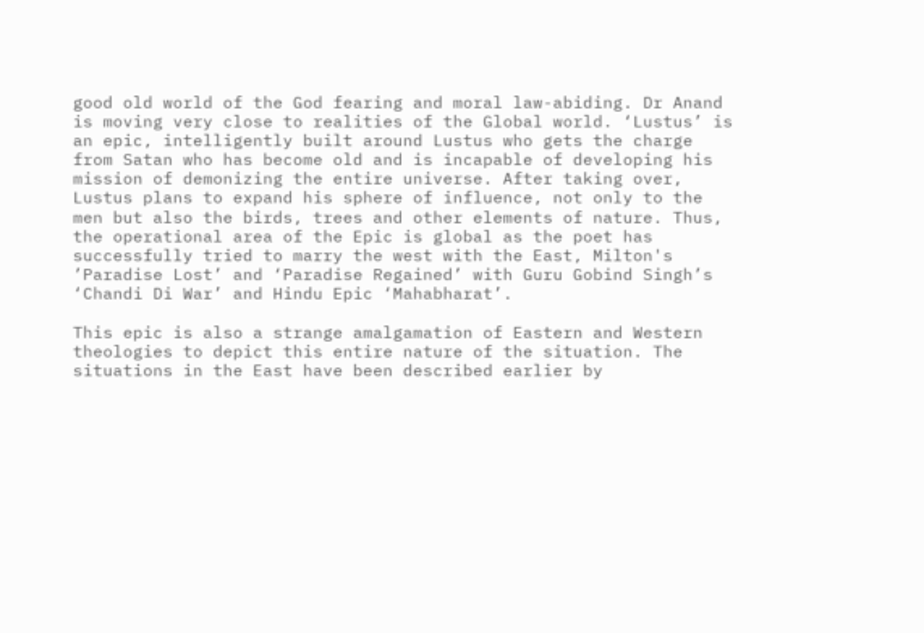good old world of the God fearing and moral law-abiding. Dr Anand is moving very close to realities of the Global world. ‘Lustus’ is an epic, intelligently built around Lustus who gets the charge from Satan who has become old and is incapable of developing his mission of demonizing the entire universe. After taking over, Lustus plans to expand his sphere of influence, not only to the men but also the birds, trees and other elements of nature. Thus, the operational area of the Epic is global as the poet has successfully tried to marry the west with the East, Milton's ’Paradise Lost’ and ‘Paradise Regained’ with Guru Gobind Singh’s  ‘Chandi Di War’ and Hindu Epic ‘Mahabharat’.

This epic is also a strange amalgamation of Eastern and Western theologies to depict this entire nature of the situation. The situations in the East have been described earlier by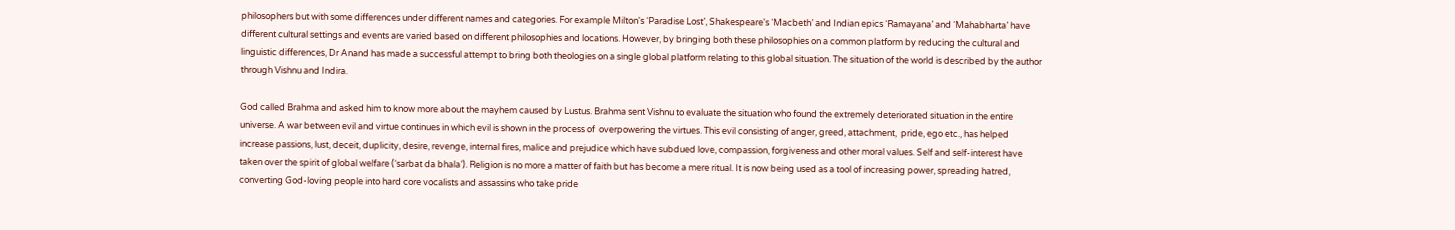philosophers but with some differences under different names and categories. For example Milton's ‘Paradise Lost’, Shakespeare's ‘Macbeth’ and Indian epics ‘Ramayana’ and ‘Mahabharta’ have different cultural settings and events are varied based on different philosophies and locations. However, by bringing both these philosophies on a common platform by reducing the cultural and linguistic differences, Dr Anand has made a successful attempt to bring both theologies on a single global platform relating to this global situation. The situation of the world is described by the author through Vishnu and Indira.

God called Brahma and asked him to know more about the mayhem caused by Lustus. Brahma sent Vishnu to evaluate the situation who found the extremely deteriorated situation in the entire universe. A war between evil and virtue continues in which evil is shown in the process of  overpowering the virtues. This evil consisting of anger, greed, attachment,  pride, ego etc., has helped increase passions, lust, deceit, duplicity, desire, revenge, internal fires, malice and prejudice which have subdued love, compassion, forgiveness and other moral values. Self and self-interest have taken over the spirit of global welfare (‘sarbat da bhala’). Religion is no more a matter of faith but has become a mere ritual. It is now being used as a tool of increasing power, spreading hatred, converting God-loving people into hard core vocalists and assassins who take pride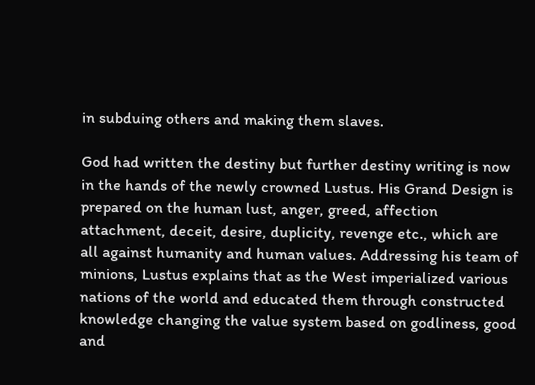in subduing others and making them slaves.

God had written the destiny but further destiny writing is now in the hands of the newly crowned Lustus. His Grand Design is prepared on the human lust, anger, greed, affection attachment, deceit, desire, duplicity, revenge etc., which are all against humanity and human values. Addressing his team of minions, Lustus explains that as the West imperialized various nations of the world and educated them through constructed knowledge changing the value system based on godliness, good and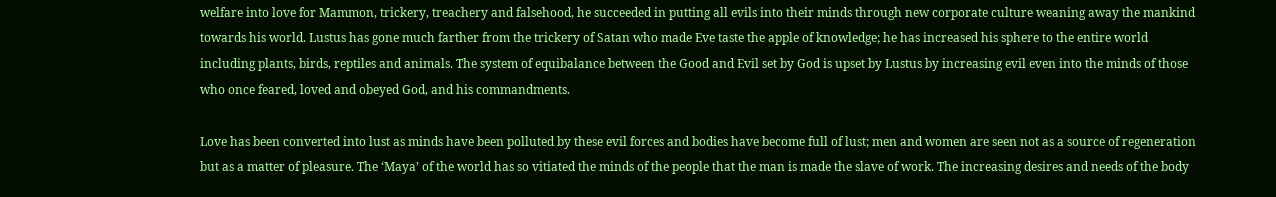welfare into love for Mammon, trickery, treachery and falsehood, he succeeded in putting all evils into their minds through new corporate culture weaning away the mankind towards his world. Lustus has gone much farther from the trickery of Satan who made Eve taste the apple of knowledge; he has increased his sphere to the entire world including plants, birds, reptiles and animals. The system of equibalance between the Good and Evil set by God is upset by Lustus by increasing evil even into the minds of those who once feared, loved and obeyed God, and his commandments.

Love has been converted into lust as minds have been polluted by these evil forces and bodies have become full of lust; men and women are seen not as a source of regeneration but as a matter of pleasure. The ‘Maya’ of the world has so vitiated the minds of the people that the man is made the slave of work. The increasing desires and needs of the body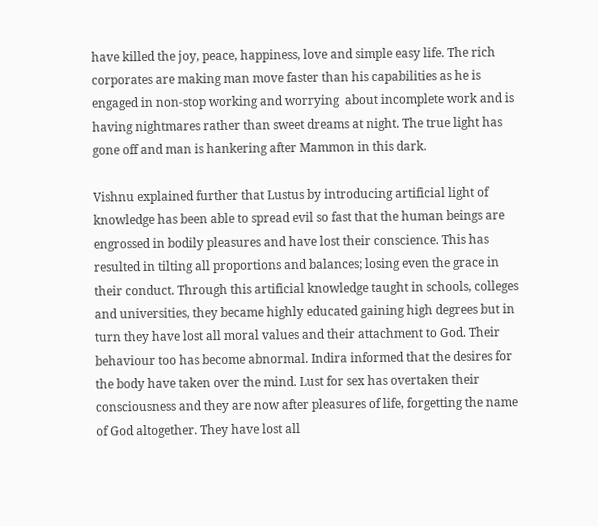have killed the joy, peace, happiness, love and simple easy life. The rich corporates are making man move faster than his capabilities as he is engaged in non-stop working and worrying  about incomplete work and is having nightmares rather than sweet dreams at night. The true light has gone off and man is hankering after Mammon in this dark.

Vishnu explained further that Lustus by introducing artificial light of knowledge has been able to spread evil so fast that the human beings are engrossed in bodily pleasures and have lost their conscience. This has resulted in tilting all proportions and balances; losing even the grace in their conduct. Through this artificial knowledge taught in schools, colleges and universities, they became highly educated gaining high degrees but in turn they have lost all moral values and their attachment to God. Their behaviour too has become abnormal. Indira informed that the desires for the body have taken over the mind. Lust for sex has overtaken their consciousness and they are now after pleasures of life, forgetting the name of God altogether. They have lost all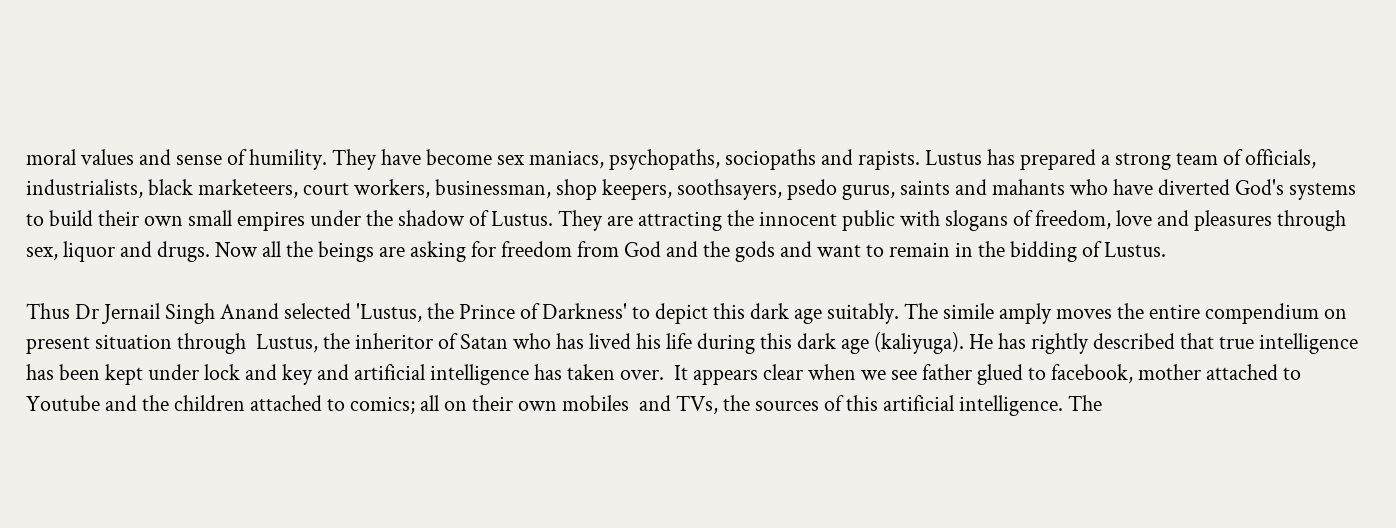moral values and sense of humility. They have become sex maniacs, psychopaths, sociopaths and rapists. Lustus has prepared a strong team of officials, industrialists, black marketeers, court workers, businessman, shop keepers, soothsayers, psedo gurus, saints and mahants who have diverted God's systems to build their own small empires under the shadow of Lustus. They are attracting the innocent public with slogans of freedom, love and pleasures through sex, liquor and drugs. Now all the beings are asking for freedom from God and the gods and want to remain in the bidding of Lustus.

Thus Dr Jernail Singh Anand selected 'Lustus, the Prince of Darkness' to depict this dark age suitably. The simile amply moves the entire compendium on present situation through  Lustus, the inheritor of Satan who has lived his life during this dark age (kaliyuga). He has rightly described that true intelligence has been kept under lock and key and artificial intelligence has taken over.  It appears clear when we see father glued to facebook, mother attached to Youtube and the children attached to comics; all on their own mobiles  and TVs, the sources of this artificial intelligence. The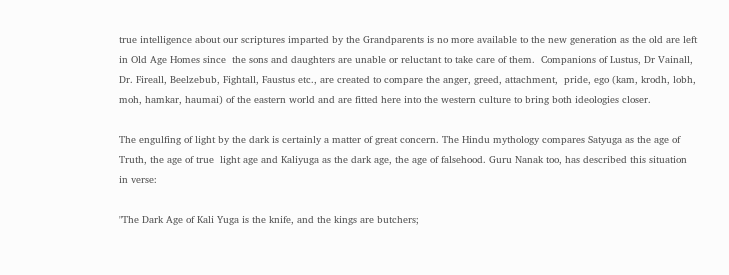true intelligence about our scriptures imparted by the Grandparents is no more available to the new generation as the old are left in Old Age Homes since  the sons and daughters are unable or reluctant to take care of them.  Companions of Lustus, Dr Vainall, Dr. Fireall, Beelzebub, Fightall, Faustus etc., are created to compare the anger, greed, attachment,  pride, ego (kam, krodh, lobh, moh, hamkar, haumai) of the eastern world and are fitted here into the western culture to bring both ideologies closer.

The engulfing of light by the dark is certainly a matter of great concern. The Hindu mythology compares Satyuga as the age of Truth, the age of true  light age and Kaliyuga as the dark age, the age of falsehood. Guru Nanak too, has described this situation in verse:

"The Dark Age of Kali Yuga is the knife, and the kings are butchers;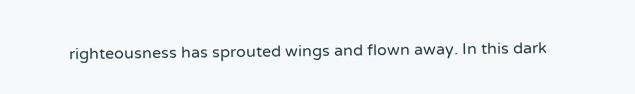righteousness has sprouted wings and flown away. In this dark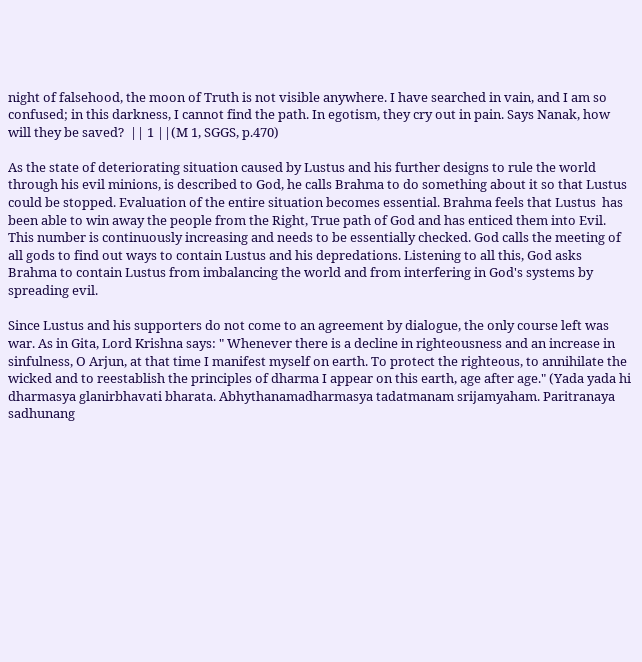night of falsehood, the moon of Truth is not visible anywhere. I have searched in vain, and I am so confused; in this darkness, I cannot find the path. In egotism, they cry out in pain. Says Nanak, how will they be saved?  || 1 ||(M 1, SGGS, p.470)

As the state of deteriorating situation caused by Lustus and his further designs to rule the world through his evil minions, is described to God, he calls Brahma to do something about it so that Lustus could be stopped. Evaluation of the entire situation becomes essential. Brahma feels that Lustus  has been able to win away the people from the Right, True path of God and has enticed them into Evil. This number is continuously increasing and needs to be essentially checked. God calls the meeting of all gods to find out ways to contain Lustus and his depredations. Listening to all this, God asks Brahma to contain Lustus from imbalancing the world and from interfering in God's systems by spreading evil.

Since Lustus and his supporters do not come to an agreement by dialogue, the only course left was war. As in Gita, Lord Krishna says: " Whenever there is a decline in righteousness and an increase in sinfulness, O Arjun, at that time I manifest myself on earth. To protect the righteous, to annihilate the wicked and to reestablish the principles of dharma I appear on this earth, age after age." (Yada yada hi dharmasya glanirbhavati bharata. Abhythanamadharmasya tadatmanam srijamyaham. Paritranaya sadhunang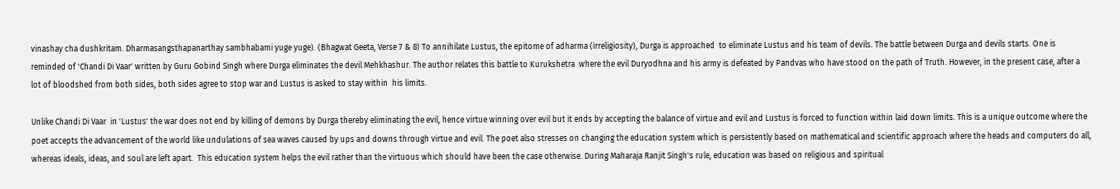vinashay cha dushkritam. Dharmasangsthapanarthay sambhabami yuge yuge). (Bhagwat Geeta, Verse 7 & 8) To annihilate Lustus, the epitome of adharma (irreligiosity), Durga is approached  to eliminate Lustus and his team of devils. The battle between Durga and devils starts. One is  reminded of 'Chandi Di Vaar' written by Guru Gobind Singh where Durga eliminates the devil Mehkhashur. The author relates this battle to Kurukshetra  where the evil Duryodhna and his army is defeated by Pandvas who have stood on the path of Truth. However, in the present case, after a lot of bloodshed from both sides, both sides agree to stop war and Lustus is asked to stay within  his limits.

Unlike Chandi Di Vaar  in 'Lustus' the war does not end by killing of demons by Durga thereby eliminating the evil, hence virtue winning over evil but it ends by accepting the balance of virtue and evil and Lustus is forced to function within laid down limits. This is a unique outcome where the poet accepts the advancement of the world like undulations of sea waves caused by ups and downs through virtue and evil. The poet also stresses on changing the education system which is persistently based on mathematical and scientific approach where the heads and computers do all, whereas ideals, ideas, and soul are left apart.  This education system helps the evil rather than the virtuous which should have been the case otherwise. During Maharaja Ranjit Singh's rule, education was based on religious and spiritual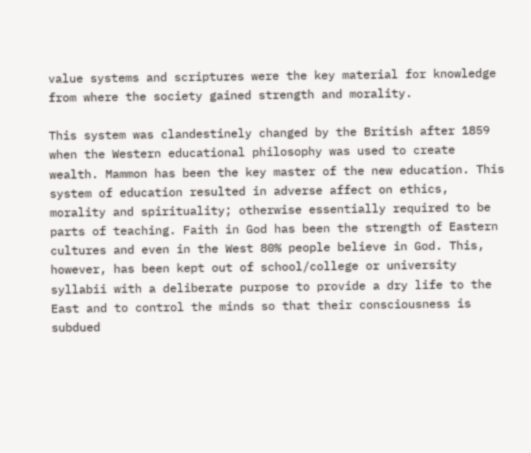value systems and scriptures were the key material for knowledge from where the society gained strength and morality.

This system was clandestinely changed by the British after 1859 when the Western educational philosophy was used to create wealth. Mammon has been the key master of the new education. This system of education resulted in adverse affect on ethics, morality and spirituality; otherwise essentially required to be parts of teaching. Faith in God has been the strength of Eastern cultures and even in the West 80% people believe in God. This, however, has been kept out of school/college or university syllabii with a deliberate purpose to provide a dry life to the East and to control the minds so that their consciousness is subdued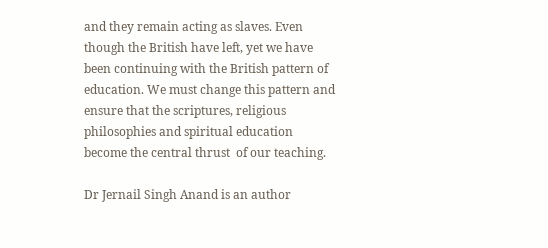and they remain acting as slaves. Even though the British have left, yet we have been continuing with the British pattern of education. We must change this pattern and ensure that the scriptures, religious philosophies and spiritual education become the central thrust  of our teaching.

Dr Jernail Singh Anand is an author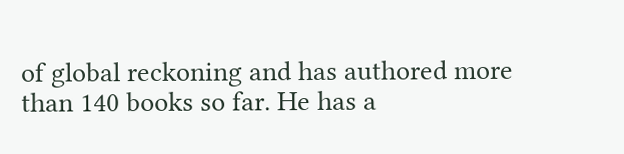of global reckoning and has authored more than 140 books so far. He has a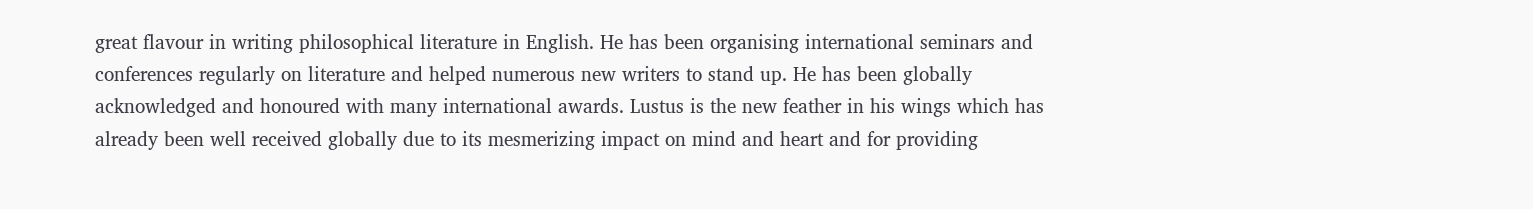great flavour in writing philosophical literature in English. He has been organising international seminars and conferences regularly on literature and helped numerous new writers to stand up. He has been globally acknowledged and honoured with many international awards. Lustus is the new feather in his wings which has already been well received globally due to its mesmerizing impact on mind and heart and for providing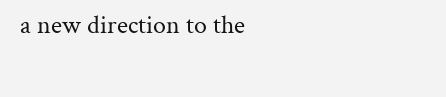a new direction to the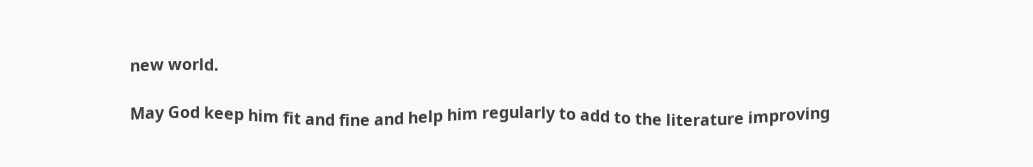new world.

May God keep him fit and fine and help him regularly to add to the literature improving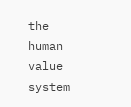the human value system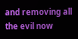and removing all the evil now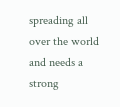spreading all over the world and needs a strong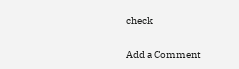check

Add a Comment